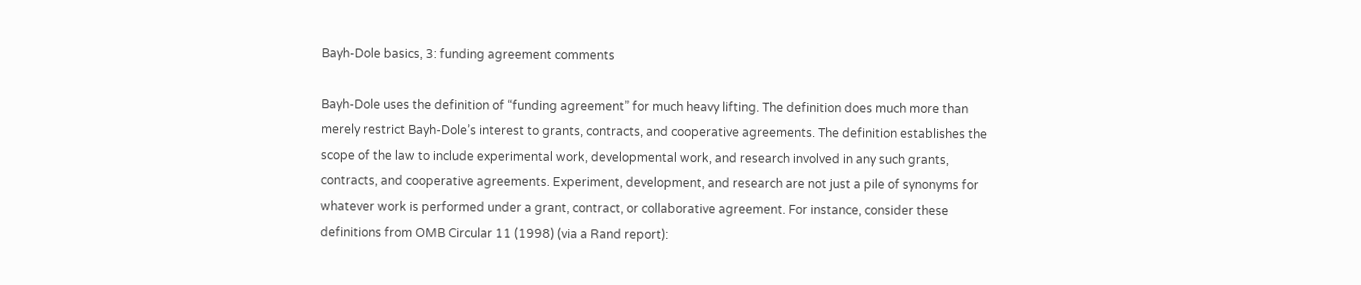Bayh-Dole basics, 3: funding agreement comments

Bayh-Dole uses the definition of “funding agreement” for much heavy lifting. The definition does much more than merely restrict Bayh-Dole’s interest to grants, contracts, and cooperative agreements. The definition establishes the scope of the law to include experimental work, developmental work, and research involved in any such grants, contracts, and cooperative agreements. Experiment, development, and research are not just a pile of synonyms for whatever work is performed under a grant, contract, or collaborative agreement. For instance, consider these definitions from OMB Circular 11 (1998) (via a Rand report):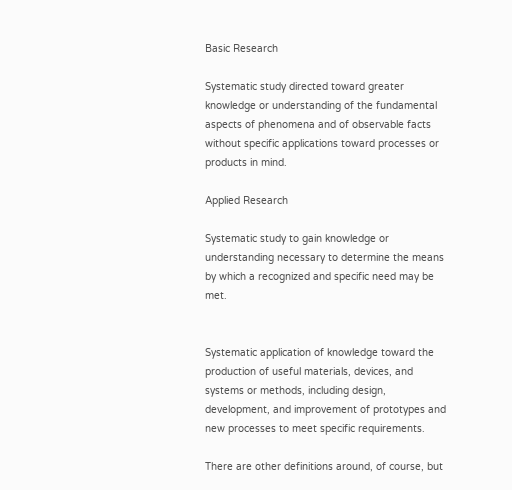Basic Research

Systematic study directed toward greater knowledge or understanding of the fundamental aspects of phenomena and of observable facts without specific applications toward processes or products in mind.

Applied Research

Systematic study to gain knowledge or understanding necessary to determine the means by which a recognized and specific need may be met.


Systematic application of knowledge toward the production of useful materials, devices, and systems or methods, including design, development, and improvement of prototypes and new processes to meet specific requirements.

There are other definitions around, of course, but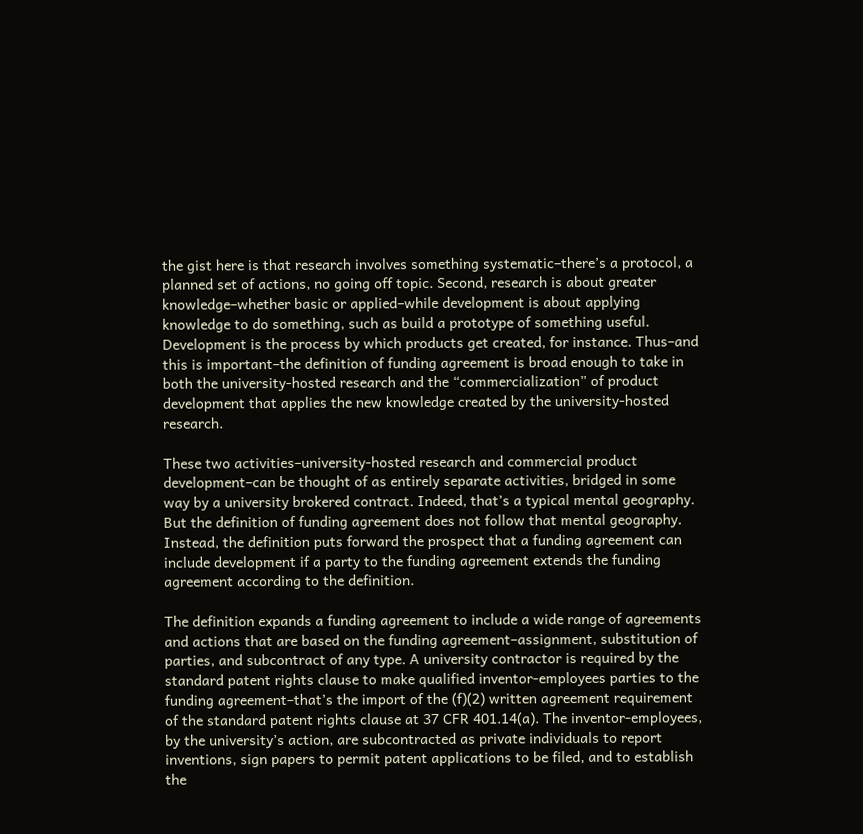the gist here is that research involves something systematic–there’s a protocol, a planned set of actions, no going off topic. Second, research is about greater knowledge–whether basic or applied–while development is about applying knowledge to do something, such as build a prototype of something useful. Development is the process by which products get created, for instance. Thus–and this is important–the definition of funding agreement is broad enough to take in both the university-hosted research and the “commercialization” of product development that applies the new knowledge created by the university-hosted research.

These two activities–university-hosted research and commercial product development–can be thought of as entirely separate activities, bridged in some way by a university brokered contract. Indeed, that’s a typical mental geography. But the definition of funding agreement does not follow that mental geography. Instead, the definition puts forward the prospect that a funding agreement can include development if a party to the funding agreement extends the funding agreement according to the definition.

The definition expands a funding agreement to include a wide range of agreements and actions that are based on the funding agreement–assignment, substitution of parties, and subcontract of any type. A university contractor is required by the standard patent rights clause to make qualified inventor-employees parties to the funding agreement–that’s the import of the (f)(2) written agreement requirement of the standard patent rights clause at 37 CFR 401.14(a). The inventor-employees, by the university’s action, are subcontracted as private individuals to report inventions, sign papers to permit patent applications to be filed, and to establish the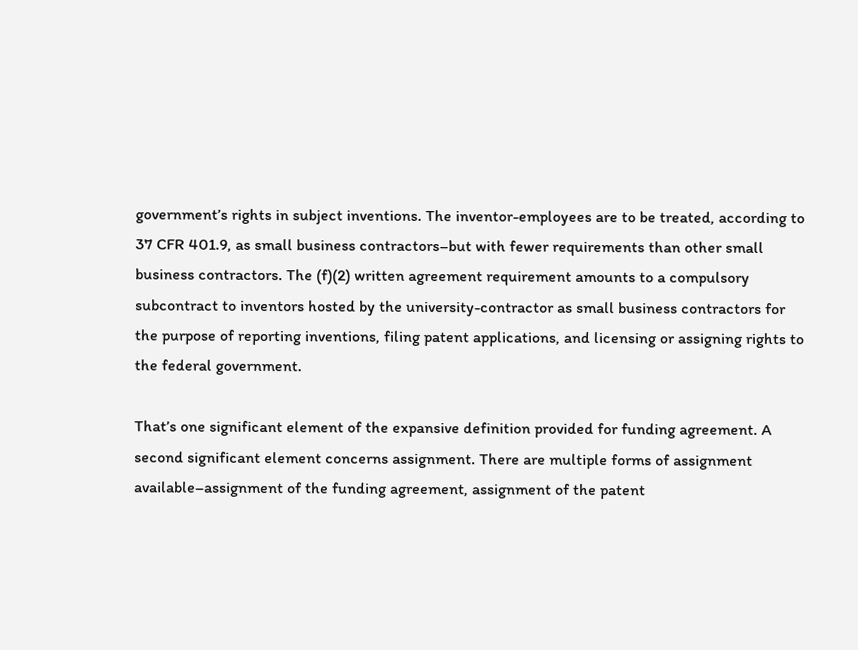government’s rights in subject inventions. The inventor-employees are to be treated, according to 37 CFR 401.9, as small business contractors–but with fewer requirements than other small business contractors. The (f)(2) written agreement requirement amounts to a compulsory subcontract to inventors hosted by the university-contractor as small business contractors for the purpose of reporting inventions, filing patent applications, and licensing or assigning rights to the federal government.

That’s one significant element of the expansive definition provided for funding agreement. A second significant element concerns assignment. There are multiple forms of assignment available–assignment of the funding agreement, assignment of the patent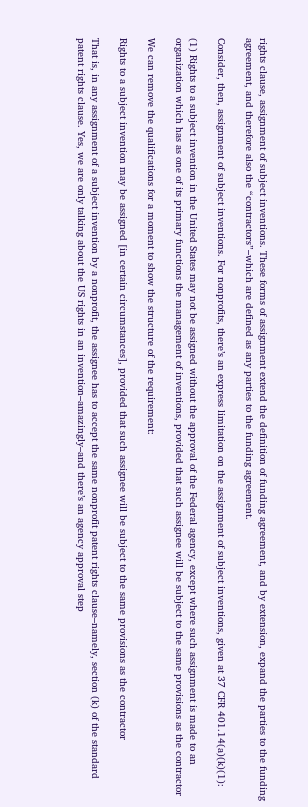rights clause, assignment of subject inventions. These forms of assignment extend the definition of funding agreement, and by extension, expand the parties to the funding agreement, and therefore also the “contractors”–which are defined as any parties to the funding agreement.

Consider, then, assignment of subject inventions. For nonprofits, there’s an express limitation on the assignment of subject inventions, given at 37 CFR 401.14(a)(k)(1):

(1) Rights to a subject invention in the United States may not be assigned without the approval of the Federal agency, except where such assignment is made to an organization which has as one of its primary functions the management of inventions, provided that such assignee will be subject to the same provisions as the contractor

We can remove the qualifications for a moment to show the structure of the requirement:

Rights to a subject invention may be assigned [in certain circumstances], provided that such assignee will be subject to the same provisions as the contractor

That is, in any assignment of a subject invention by a nonprofit, the assignee has to accept the same nonprofit patent rights clause–namely, section (k) of the standard patent rights clause. Yes, we are only talking about the US rights in an invention–amazingly–and there’s an agency approval step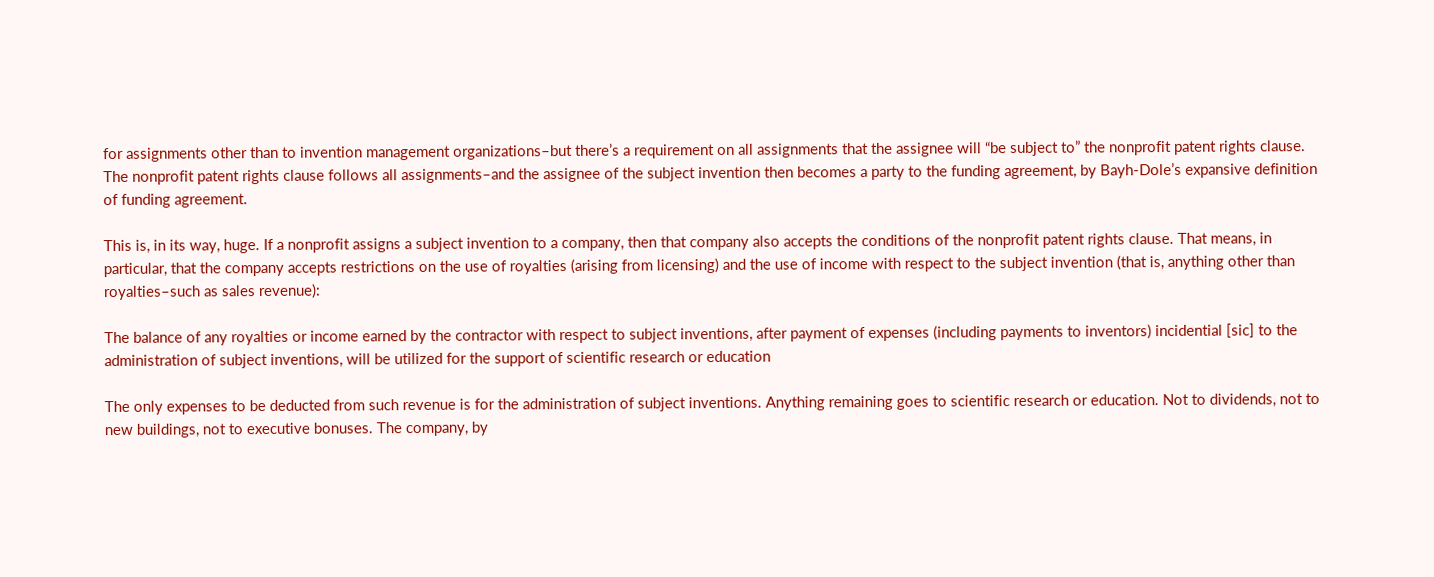for assignments other than to invention management organizations–but there’s a requirement on all assignments that the assignee will “be subject to” the nonprofit patent rights clause. The nonprofit patent rights clause follows all assignments–and the assignee of the subject invention then becomes a party to the funding agreement, by Bayh-Dole’s expansive definition of funding agreement.

This is, in its way, huge. If a nonprofit assigns a subject invention to a company, then that company also accepts the conditions of the nonprofit patent rights clause. That means, in particular, that the company accepts restrictions on the use of royalties (arising from licensing) and the use of income with respect to the subject invention (that is, anything other than royalties–such as sales revenue):

The balance of any royalties or income earned by the contractor with respect to subject inventions, after payment of expenses (including payments to inventors) incidential [sic] to the administration of subject inventions, will be utilized for the support of scientific research or education

The only expenses to be deducted from such revenue is for the administration of subject inventions. Anything remaining goes to scientific research or education. Not to dividends, not to new buildings, not to executive bonuses. The company, by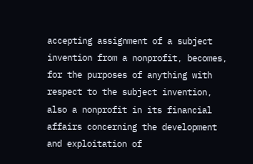accepting assignment of a subject invention from a nonprofit, becomes, for the purposes of anything with respect to the subject invention, also a nonprofit in its financial affairs concerning the development and exploitation of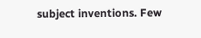subject inventions. Few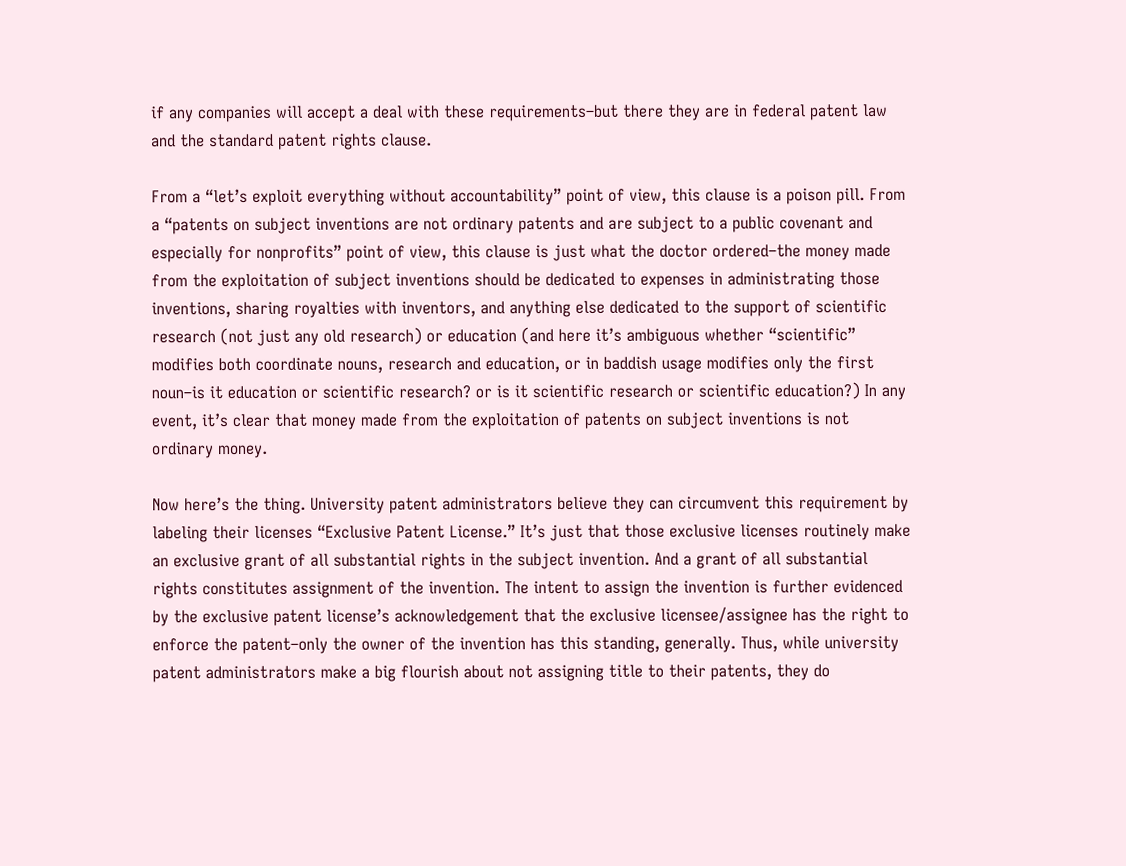if any companies will accept a deal with these requirements–but there they are in federal patent law and the standard patent rights clause.

From a “let’s exploit everything without accountability” point of view, this clause is a poison pill. From a “patents on subject inventions are not ordinary patents and are subject to a public covenant and especially for nonprofits” point of view, this clause is just what the doctor ordered–the money made from the exploitation of subject inventions should be dedicated to expenses in administrating those inventions, sharing royalties with inventors, and anything else dedicated to the support of scientific research (not just any old research) or education (and here it’s ambiguous whether “scientific” modifies both coordinate nouns, research and education, or in baddish usage modifies only the first noun–is it education or scientific research? or is it scientific research or scientific education?) In any event, it’s clear that money made from the exploitation of patents on subject inventions is not ordinary money.

Now here’s the thing. University patent administrators believe they can circumvent this requirement by labeling their licenses “Exclusive Patent License.” It’s just that those exclusive licenses routinely make an exclusive grant of all substantial rights in the subject invention. And a grant of all substantial rights constitutes assignment of the invention. The intent to assign the invention is further evidenced by the exclusive patent license’s acknowledgement that the exclusive licensee/assignee has the right to enforce the patent–only the owner of the invention has this standing, generally. Thus, while university patent administrators make a big flourish about not assigning title to their patents, they do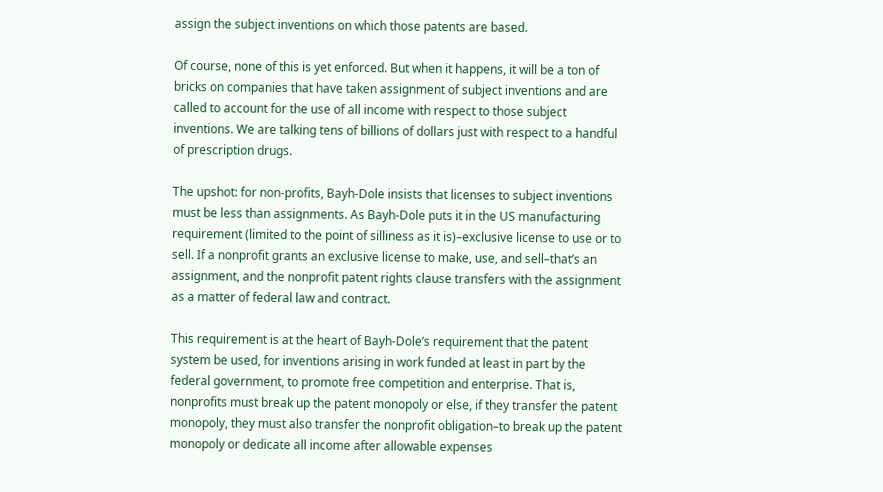assign the subject inventions on which those patents are based.

Of course, none of this is yet enforced. But when it happens, it will be a ton of bricks on companies that have taken assignment of subject inventions and are called to account for the use of all income with respect to those subject inventions. We are talking tens of billions of dollars just with respect to a handful of prescription drugs.

The upshot: for non-profits, Bayh-Dole insists that licenses to subject inventions must be less than assignments. As Bayh-Dole puts it in the US manufacturing requirement (limited to the point of silliness as it is)–exclusive license to use or to sell. If a nonprofit grants an exclusive license to make, use, and sell–that’s an assignment, and the nonprofit patent rights clause transfers with the assignment as a matter of federal law and contract.

This requirement is at the heart of Bayh-Dole’s requirement that the patent system be used, for inventions arising in work funded at least in part by the federal government, to promote free competition and enterprise. That is, nonprofits must break up the patent monopoly or else, if they transfer the patent monopoly, they must also transfer the nonprofit obligation–to break up the patent monopoly or dedicate all income after allowable expenses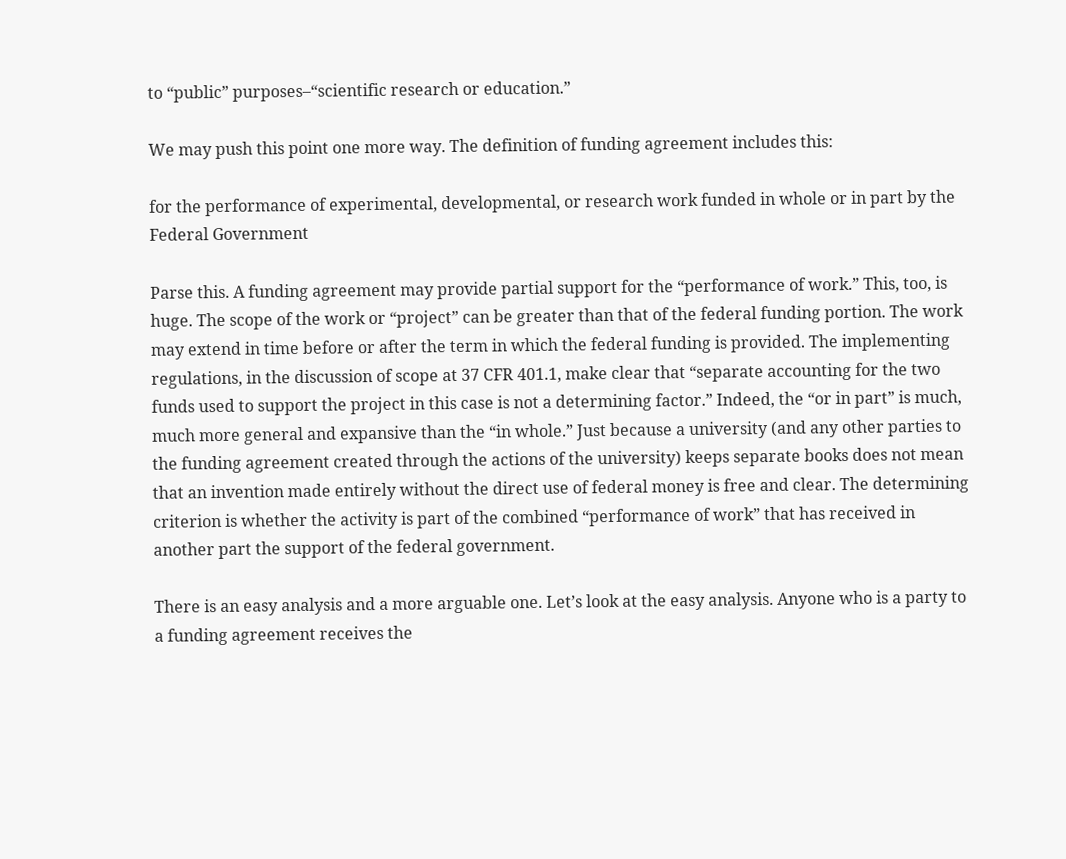to “public” purposes–“scientific research or education.”

We may push this point one more way. The definition of funding agreement includes this:

for the performance of experimental, developmental, or research work funded in whole or in part by the Federal Government

Parse this. A funding agreement may provide partial support for the “performance of work.” This, too, is huge. The scope of the work or “project” can be greater than that of the federal funding portion. The work may extend in time before or after the term in which the federal funding is provided. The implementing regulations, in the discussion of scope at 37 CFR 401.1, make clear that “separate accounting for the two funds used to support the project in this case is not a determining factor.” Indeed, the “or in part” is much, much more general and expansive than the “in whole.” Just because a university (and any other parties to the funding agreement created through the actions of the university) keeps separate books does not mean that an invention made entirely without the direct use of federal money is free and clear. The determining criterion is whether the activity is part of the combined “performance of work” that has received in another part the support of the federal government.

There is an easy analysis and a more arguable one. Let’s look at the easy analysis. Anyone who is a party to a funding agreement receives the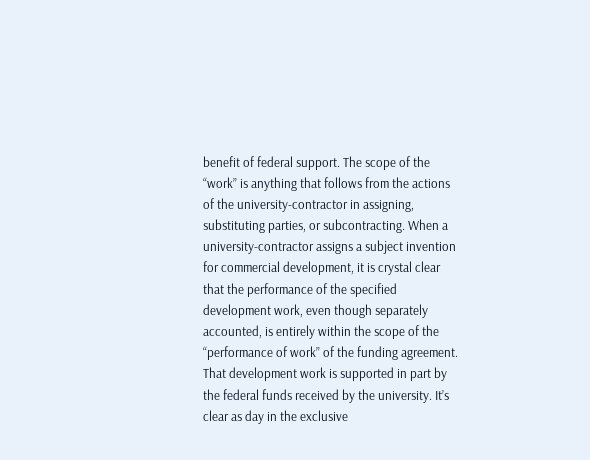benefit of federal support. The scope of the “work” is anything that follows from the actions of the university-contractor in assigning, substituting parties, or subcontracting. When a university-contractor assigns a subject invention for commercial development, it is crystal clear that the performance of the specified development work, even though separately accounted, is entirely within the scope of the “performance of work” of the funding agreement. That development work is supported in part by the federal funds received by the university. It’s clear as day in the exclusive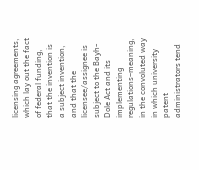licensing agreements, which lay out the fact of federal funding, that the invention is a subject invention, and that the licensee/assignee is subject to the Bayh-Dole Act and its implementing regulations–meaning, in the convoluted way in which university patent administrators tend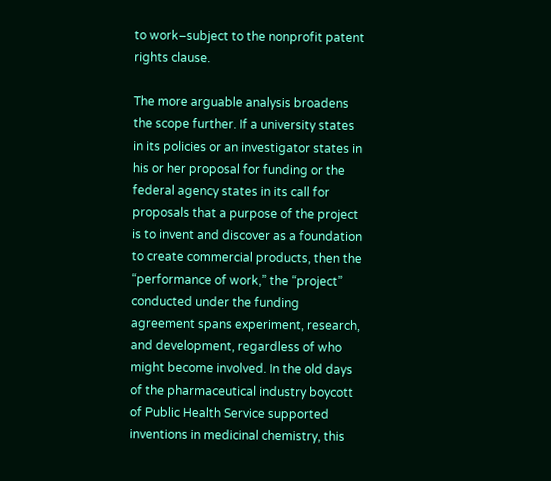to work–subject to the nonprofit patent rights clause.

The more arguable analysis broadens the scope further. If a university states in its policies or an investigator states in his or her proposal for funding or the federal agency states in its call for proposals that a purpose of the project is to invent and discover as a foundation to create commercial products, then the “performance of work,” the “project” conducted under the funding agreement spans experiment, research, and development, regardless of who might become involved. In the old days of the pharmaceutical industry boycott of Public Health Service supported inventions in medicinal chemistry, this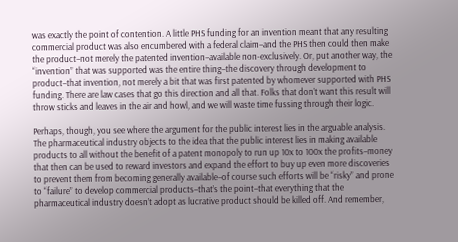was exactly the point of contention. A little PHS funding for an invention meant that any resulting commercial product was also encumbered with a federal claim–and the PHS then could then make the product–not merely the patented invention–available non-exclusively. Or, put another way, the “invention” that was supported was the entire thing–the discovery through development to product–that invention, not merely a bit that was first patented by whomever supported with PHS funding. There are law cases that go this direction and all that. Folks that don’t want this result will throw sticks and leaves in the air and howl, and we will waste time fussing through their logic.

Perhaps, though, you see where the argument for the public interest lies in the arguable analysis. The pharmaceutical industry objects to the idea that the public interest lies in making available products to all without the benefit of a patent monopoly to run up 10x to 100x the profits–money that then can be used to reward investors and expand the effort to buy up even more discoveries to prevent them from becoming generally available–of course such efforts will be “risky” and prone to “failure” to develop commercial products–that’s the point–that everything that the pharmaceutical industry doesn’t adopt as lucrative product should be killed off. And remember,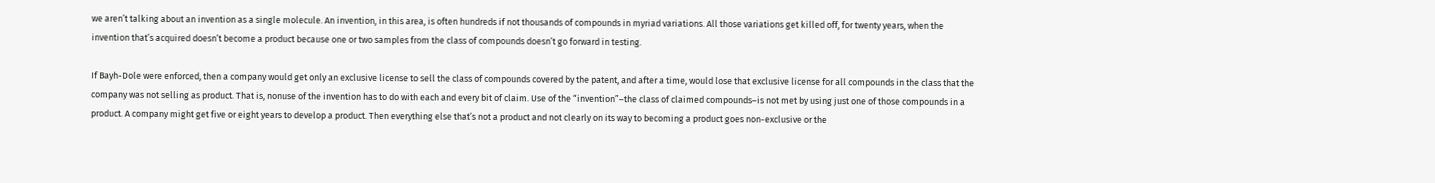we aren’t talking about an invention as a single molecule. An invention, in this area, is often hundreds if not thousands of compounds in myriad variations. All those variations get killed off, for twenty years, when the invention that’s acquired doesn’t become a product because one or two samples from the class of compounds doesn’t go forward in testing.

If Bayh-Dole were enforced, then a company would get only an exclusive license to sell the class of compounds covered by the patent, and after a time, would lose that exclusive license for all compounds in the class that the company was not selling as product. That is, nonuse of the invention has to do with each and every bit of claim. Use of the “invention”–the class of claimed compounds–is not met by using just one of those compounds in a product. A company might get five or eight years to develop a product. Then everything else that’s not a product and not clearly on its way to becoming a product goes non-exclusive or the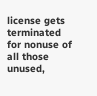license gets terminated for nonuse of all those unused,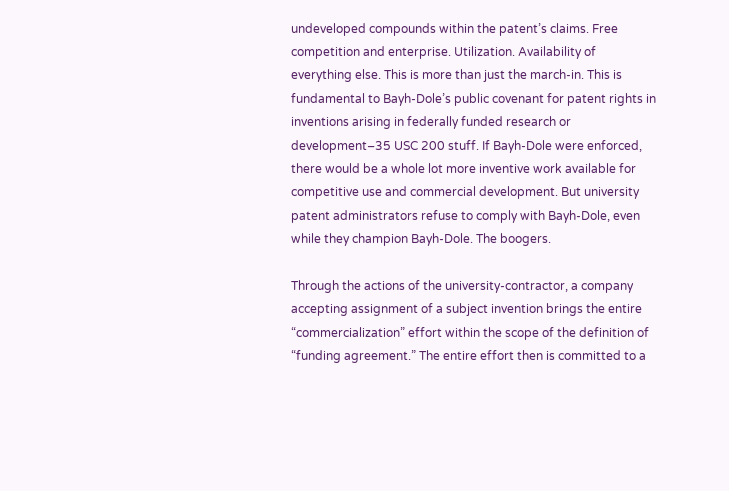undeveloped compounds within the patent’s claims. Free competition and enterprise. Utilization. Availability of everything else. This is more than just the march-in. This is fundamental to Bayh-Dole’s public covenant for patent rights in inventions arising in federally funded research or development–35 USC 200 stuff. If Bayh-Dole were enforced, there would be a whole lot more inventive work available for competitive use and commercial development. But university patent administrators refuse to comply with Bayh-Dole, even while they champion Bayh-Dole. The boogers.

Through the actions of the university-contractor, a company accepting assignment of a subject invention brings the entire “commercialization” effort within the scope of the definition of “funding agreement.” The entire effort then is committed to a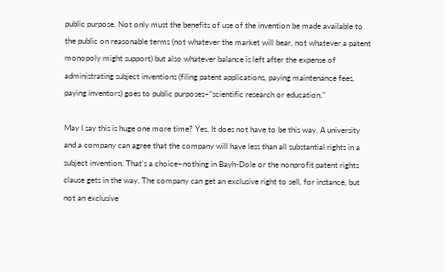public purpose. Not only must the benefits of use of the invention be made available to the public on reasonable terms (not whatever the market will bear, not whatever a patent monopoly might support) but also whatever balance is left after the expense of administrating subject inventions (filing patent applications, paying maintenance fees, paying inventors) goes to public purposes–“scientific research or education.”

May I say this is huge one more time? Yes. It does not have to be this way. A university and a company can agree that the company will have less than all substantial rights in a subject invention. That’s a choice–nothing in Bayh-Dole or the nonprofit patent rights clause gets in the way. The company can get an exclusive right to sell, for instance, but not an exclusive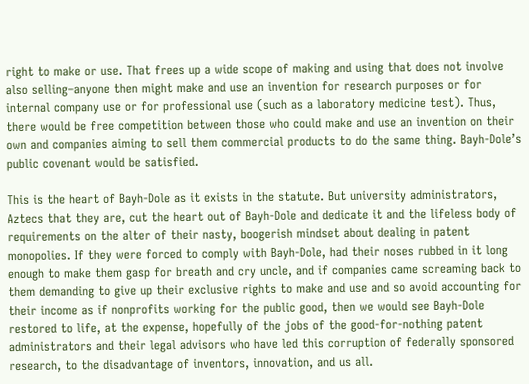right to make or use. That frees up a wide scope of making and using that does not involve also selling–anyone then might make and use an invention for research purposes or for internal company use or for professional use (such as a laboratory medicine test). Thus, there would be free competition between those who could make and use an invention on their own and companies aiming to sell them commercial products to do the same thing. Bayh-Dole’s public covenant would be satisfied.

This is the heart of Bayh-Dole as it exists in the statute. But university administrators, Aztecs that they are, cut the heart out of Bayh-Dole and dedicate it and the lifeless body of requirements on the alter of their nasty, boogerish mindset about dealing in patent monopolies. If they were forced to comply with Bayh-Dole, had their noses rubbed in it long enough to make them gasp for breath and cry uncle, and if companies came screaming back to them demanding to give up their exclusive rights to make and use and so avoid accounting for their income as if nonprofits working for the public good, then we would see Bayh-Dole restored to life, at the expense, hopefully of the jobs of the good-for-nothing patent administrators and their legal advisors who have led this corruption of federally sponsored research, to the disadvantage of inventors, innovation, and us all.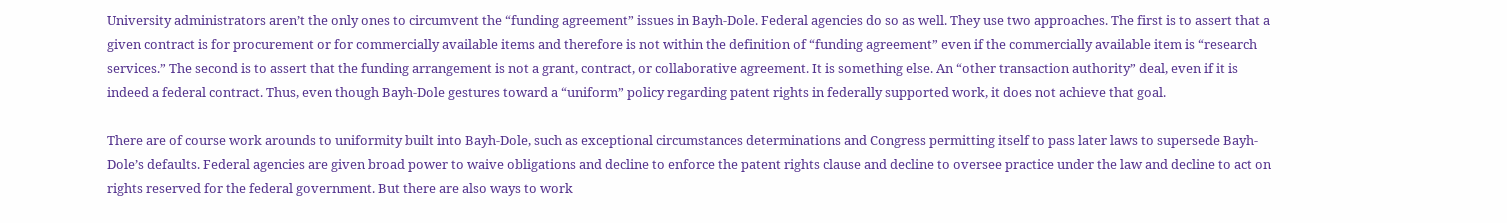University administrators aren’t the only ones to circumvent the “funding agreement” issues in Bayh-Dole. Federal agencies do so as well. They use two approaches. The first is to assert that a given contract is for procurement or for commercially available items and therefore is not within the definition of “funding agreement” even if the commercially available item is “research services.” The second is to assert that the funding arrangement is not a grant, contract, or collaborative agreement. It is something else. An “other transaction authority” deal, even if it is indeed a federal contract. Thus, even though Bayh-Dole gestures toward a “uniform” policy regarding patent rights in federally supported work, it does not achieve that goal.

There are of course work arounds to uniformity built into Bayh-Dole, such as exceptional circumstances determinations and Congress permitting itself to pass later laws to supersede Bayh-Dole’s defaults. Federal agencies are given broad power to waive obligations and decline to enforce the patent rights clause and decline to oversee practice under the law and decline to act on rights reserved for the federal government. But there are also ways to work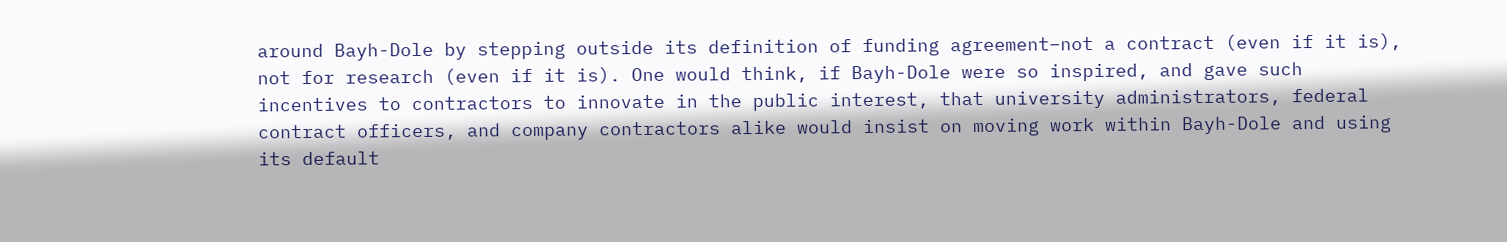around Bayh-Dole by stepping outside its definition of funding agreement–not a contract (even if it is), not for research (even if it is). One would think, if Bayh-Dole were so inspired, and gave such incentives to contractors to innovate in the public interest, that university administrators, federal contract officers, and company contractors alike would insist on moving work within Bayh-Dole and using its default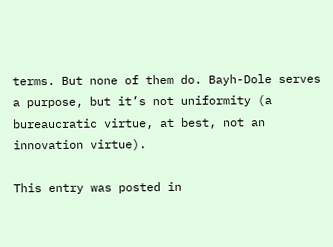terms. But none of them do. Bayh-Dole serves a purpose, but it’s not uniformity (a bureaucratic virtue, at best, not an innovation virtue).

This entry was posted in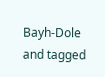Bayh-Dole and tagged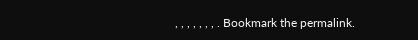, , , , , , , . Bookmark the permalink.